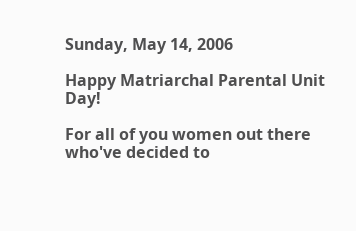Sunday, May 14, 2006

Happy Matriarchal Parental Unit Day!

For all of you women out there who've decided to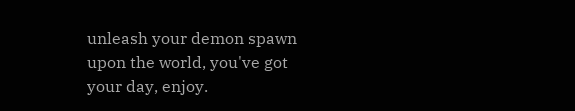unleash your demon spawn upon the world, you've got your day, enjoy.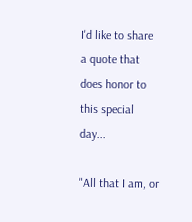I'd like to share a quote that does honor to this special day...

"All that I am, or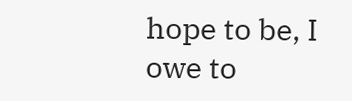hope to be, I owe to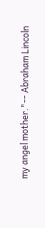my angel mother."-- Abraham Lincoln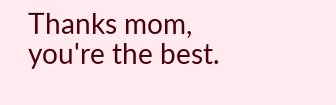Thanks mom, you're the best.